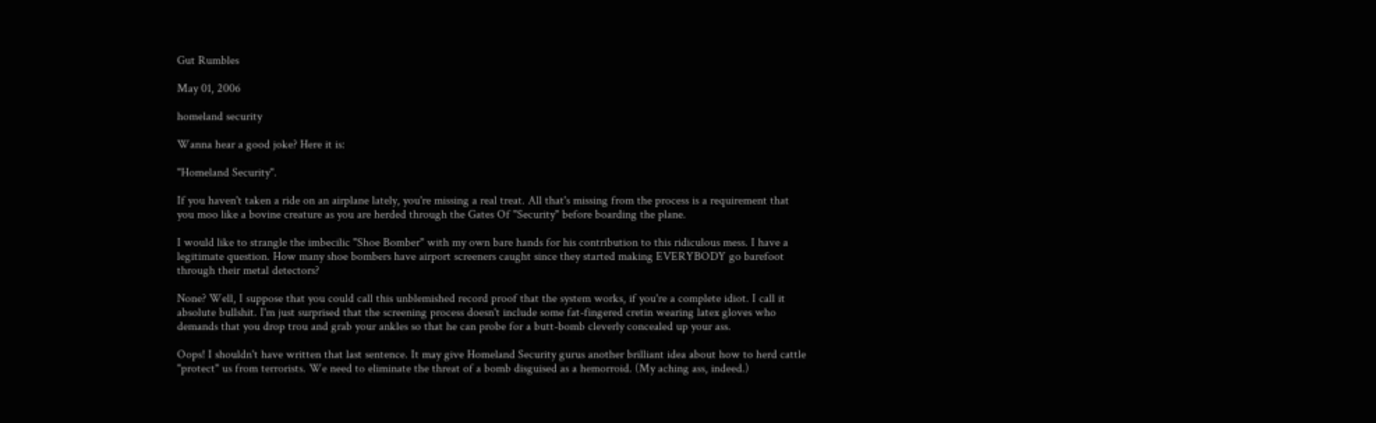Gut Rumbles

May 01, 2006

homeland security

Wanna hear a good joke? Here it is:

"Homeland Security".

If you haven't taken a ride on an airplane lately, you're missing a real treat. All that's missing from the process is a requirement that you moo like a bovine creature as you are herded through the Gates Of "Security" before boarding the plane.

I would like to strangle the imbecilic "Shoe Bomber" with my own bare hands for his contribution to this ridiculous mess. I have a legitimate question. How many shoe bombers have airport screeners caught since they started making EVERYBODY go barefoot through their metal detectors?

None? Well, I suppose that you could call this unblemished record proof that the system works, if you're a complete idiot. I call it absolute bullshit. I'm just surprised that the screening process doesn't include some fat-fingered cretin wearing latex gloves who demands that you drop trou and grab your ankles so that he can probe for a butt-bomb cleverly concealed up your ass.

Oops! I shouldn't have written that last sentence. It may give Homeland Security gurus another brilliant idea about how to herd cattle "protect" us from terrorists. We need to eliminate the threat of a bomb disguised as a hemorroid. (My aching ass, indeed.)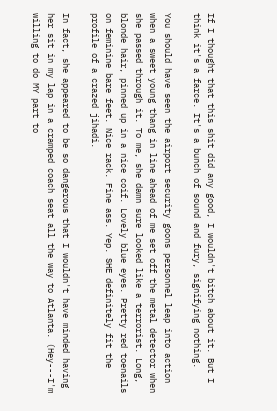If I thought that this shit did any good, I wouldn't bitch about it. But I think it's a farce. It's a bunch of sound and fury, signifying nothing.

You should have seen the airport security goons personnel leap into action when a sweet young thang in line ahead of me set off the metal detector when she passed through it. To me, she damn sure looked like a terrorist. Long, blonde hair, pinned up in a nice coif. Lovely blue eyes. Pretty red toenails on feminine bare feet. Nice rack. Fine ass. Yep. SHE definitely fit the profile of a crazed jihadi.

In fact, she appeared to be so dangerous that I wouldn't have minded having her sit in my lap in a cramped coach seat all the way to Atlanta. (Hey---I'm willing to do MY part to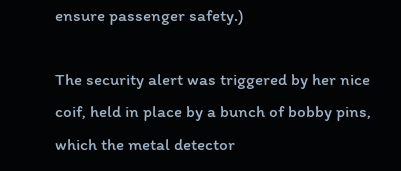ensure passenger safety.)

The security alert was triggered by her nice coif, held in place by a bunch of bobby pins, which the metal detector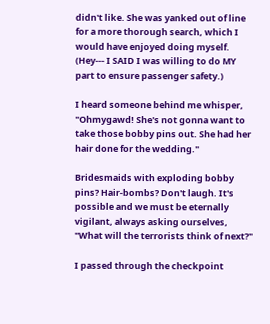didn't like. She was yanked out of line for a more thorough search, which I would have enjoyed doing myself. (Hey--- I SAID I was willing to do MY part to ensure passenger safety.)

I heard someone behind me whisper, "Ohmygawd! She's not gonna want to take those bobby pins out. She had her hair done for the wedding."

Bridesmaids with exploding bobby pins? Hair-bombs? Don't laugh. It's possible and we must be eternally vigilant, always asking ourselves, "What will the terrorists think of next?"

I passed through the checkpoint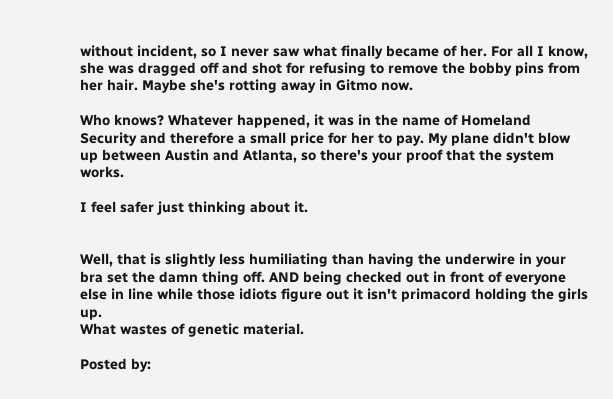without incident, so I never saw what finally became of her. For all I know, she was dragged off and shot for refusing to remove the bobby pins from her hair. Maybe she's rotting away in Gitmo now.

Who knows? Whatever happened, it was in the name of Homeland Security and therefore a small price for her to pay. My plane didn't blow up between Austin and Atlanta, so there's your proof that the system works.

I feel safer just thinking about it.


Well, that is slightly less humiliating than having the underwire in your bra set the damn thing off. AND being checked out in front of everyone else in line while those idiots figure out it isn't primacord holding the girls up.
What wastes of genetic material.

Posted by: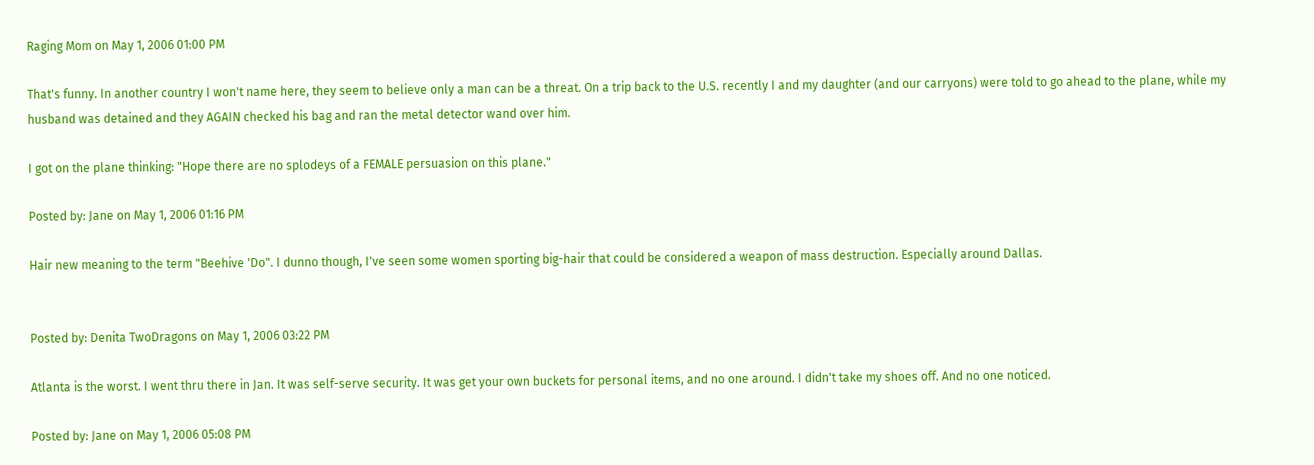Raging Mom on May 1, 2006 01:00 PM

That's funny. In another country I won't name here, they seem to believe only a man can be a threat. On a trip back to the U.S. recently I and my daughter (and our carryons) were told to go ahead to the plane, while my husband was detained and they AGAIN checked his bag and ran the metal detector wand over him.

I got on the plane thinking: "Hope there are no splodeys of a FEMALE persuasion on this plane."

Posted by: Jane on May 1, 2006 01:16 PM

Hair new meaning to the term "Beehive 'Do". I dunno though, I've seen some women sporting big-hair that could be considered a weapon of mass destruction. Especially around Dallas.


Posted by: Denita TwoDragons on May 1, 2006 03:22 PM

Atlanta is the worst. I went thru there in Jan. It was self-serve security. It was get your own buckets for personal items, and no one around. I didn't take my shoes off. And no one noticed.

Posted by: Jane on May 1, 2006 05:08 PM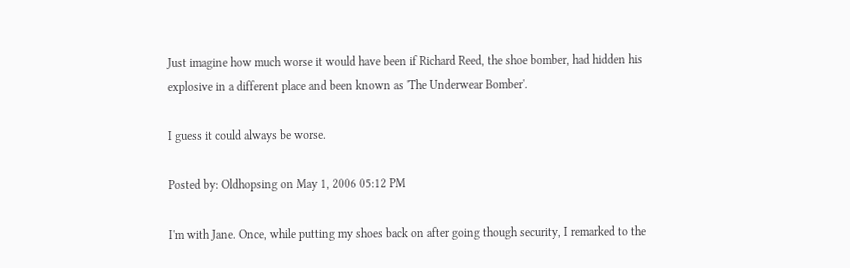Just imagine how much worse it would have been if Richard Reed, the shoe bomber, had hidden his explosive in a different place and been known as 'The Underwear Bomber'.

I guess it could always be worse.

Posted by: Oldhopsing on May 1, 2006 05:12 PM

I'm with Jane. Once, while putting my shoes back on after going though security, I remarked to the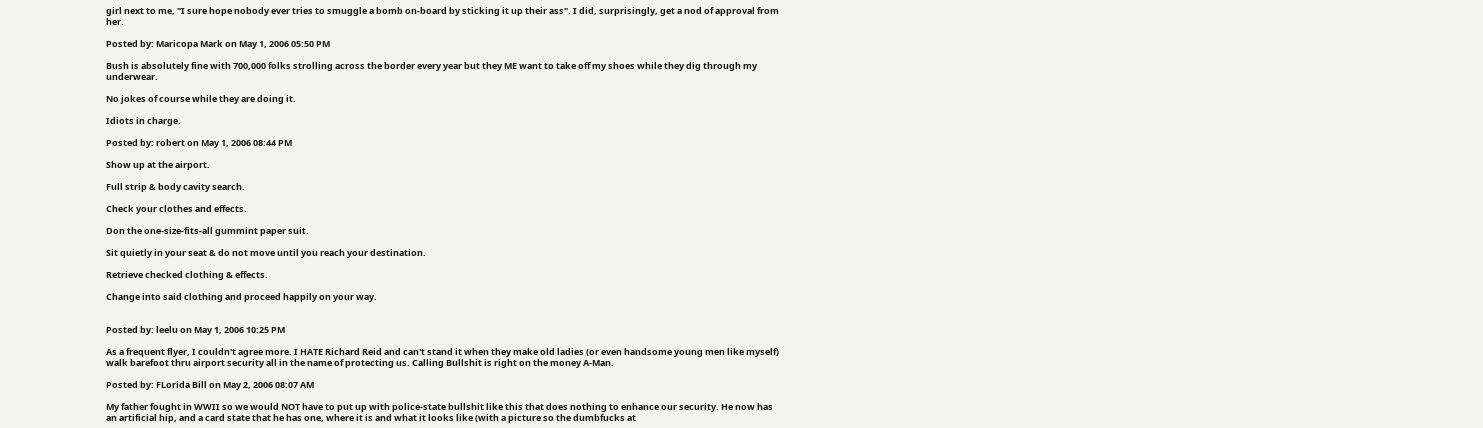girl next to me, "I sure hope nobody ever tries to smuggle a bomb on-board by sticking it up their ass". I did, surprisingly, get a nod of approval from her.

Posted by: Maricopa Mark on May 1, 2006 05:50 PM

Bush is absolutely fine with 700,000 folks strolling across the border every year but they ME want to take off my shoes while they dig through my underwear.

No jokes of course while they are doing it.

Idiots in charge.

Posted by: robert on May 1, 2006 08:44 PM

Show up at the airport.

Full strip & body cavity search.

Check your clothes and effects.

Don the one-size-fits-all gummint paper suit.

Sit quietly in your seat & do not move until you reach your destination.

Retrieve checked clothing & effects.

Change into said clothing and proceed happily on your way.


Posted by: leelu on May 1, 2006 10:25 PM

As a frequent flyer, I couldn't agree more. I HATE Richard Reid and can't stand it when they make old ladies (or even handsome young men like myself) walk barefoot thru airport security all in the name of protecting us. Calling Bullshit is right on the money A-Man.

Posted by: FLorida Bill on May 2, 2006 08:07 AM

My father fought in WWII so we would NOT have to put up with police-state bullshit like this that does nothing to enhance our security. He now has an artificial hip, and a card state that he has one, where it is and what it looks like (with a picture so the dumbfucks at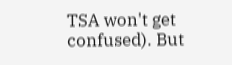TSA won't get confused). But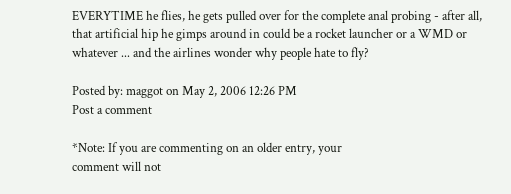EVERYTIME he flies, he gets pulled over for the complete anal probing - after all, that artificial hip he gimps around in could be a rocket launcher or a WMD or whatever ... and the airlines wonder why people hate to fly?

Posted by: maggot on May 2, 2006 12:26 PM
Post a comment

*Note: If you are commenting on an older entry, your
comment will not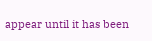appear until it has been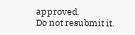approved.
Do not resubmit it.